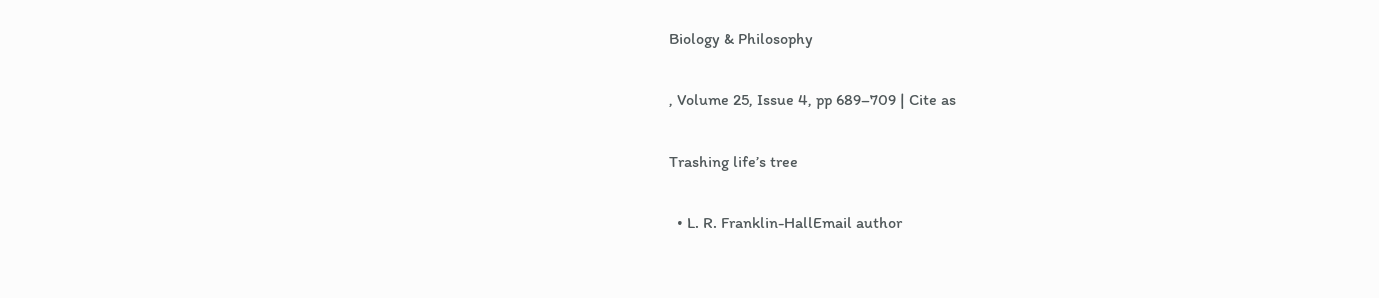Biology & Philosophy

, Volume 25, Issue 4, pp 689–709 | Cite as

Trashing life’s tree

  • L. R. Franklin-HallEmail author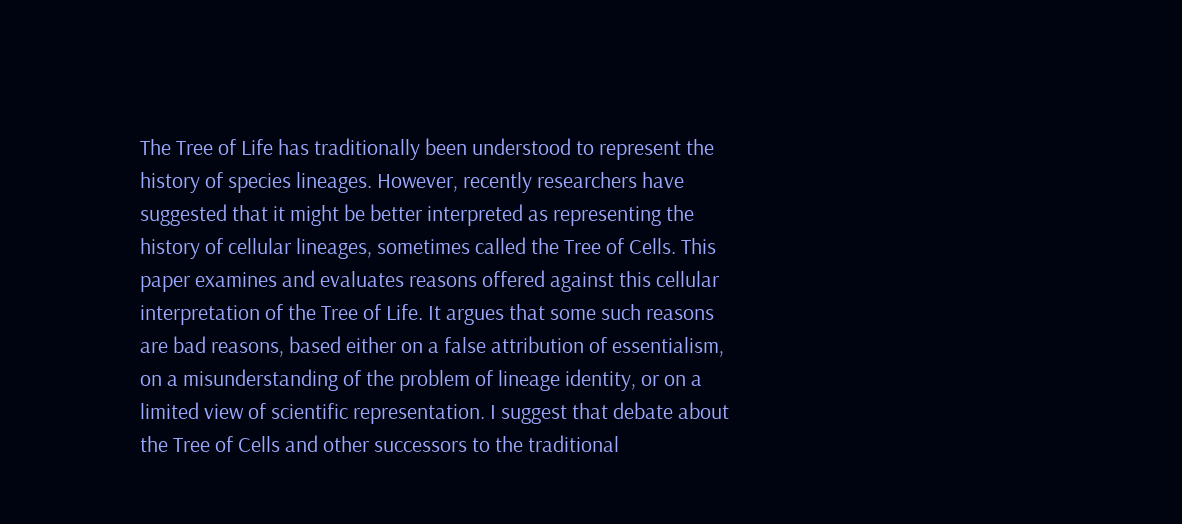The Tree of Life has traditionally been understood to represent the history of species lineages. However, recently researchers have suggested that it might be better interpreted as representing the history of cellular lineages, sometimes called the Tree of Cells. This paper examines and evaluates reasons offered against this cellular interpretation of the Tree of Life. It argues that some such reasons are bad reasons, based either on a false attribution of essentialism, on a misunderstanding of the problem of lineage identity, or on a limited view of scientific representation. I suggest that debate about the Tree of Cells and other successors to the traditional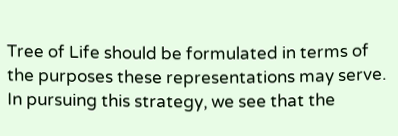Tree of Life should be formulated in terms of the purposes these representations may serve. In pursuing this strategy, we see that the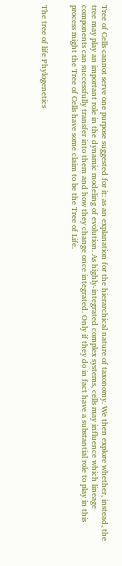Tree of Cells cannot serve one purpose suggested for it: as an explanation for the hierarchical nature of taxonomy. We then explore whether, instead, the tree may play an important role in the dynamic modeling of evolution. As highly-integrated complex systems, cells may influence which lineage components can successfully transfer into them and how they change once integrated. Only if they do in fact have a substantial role to play in this process might the Tree of Cells have some claim to be the Tree of Life.


The tree of life Phylogenetics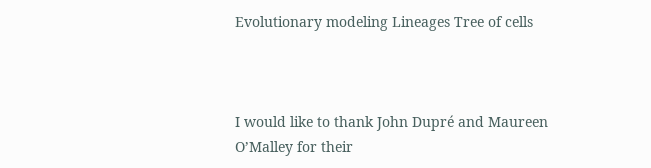Evolutionary modeling Lineages Tree of cells



I would like to thank John Dupré and Maureen O’Malley for their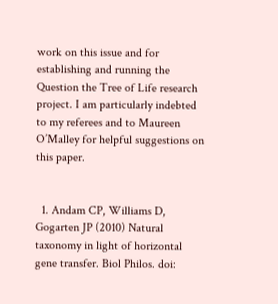work on this issue and for establishing and running the Question the Tree of Life research project. I am particularly indebted to my referees and to Maureen O’Malley for helpful suggestions on this paper.


  1. Andam CP, Williams D, Gogarten JP (2010) Natural taxonomy in light of horizontal gene transfer. Biol Philos. doi: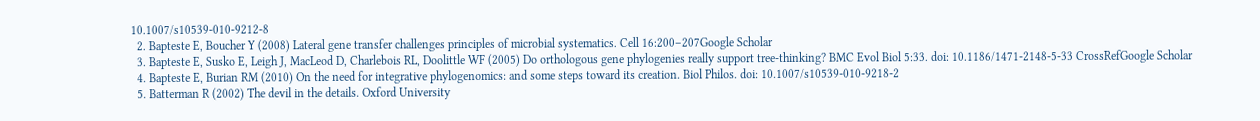10.1007/s10539-010-9212-8
  2. Bapteste E, Boucher Y (2008) Lateral gene transfer challenges principles of microbial systematics. Cell 16:200–207Google Scholar
  3. Bapteste E, Susko E, Leigh J, MacLeod D, Charlebois RL, Doolittle WF (2005) Do orthologous gene phylogenies really support tree-thinking? BMC Evol Biol 5:33. doi: 10.1186/1471-2148-5-33 CrossRefGoogle Scholar
  4. Bapteste E, Burian RM (2010) On the need for integrative phylogenomics: and some steps toward its creation. Biol Philos. doi: 10.1007/s10539-010-9218-2
  5. Batterman R (2002) The devil in the details. Oxford University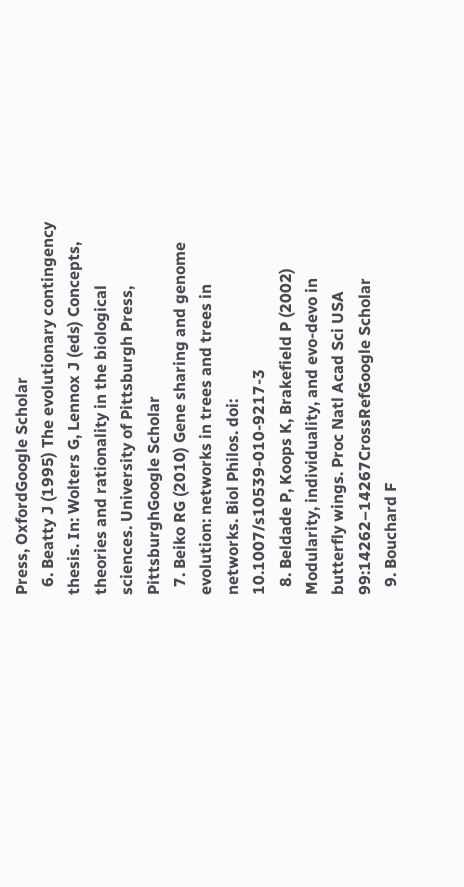Press, OxfordGoogle Scholar
  6. Beatty J (1995) The evolutionary contingency thesis. In: Wolters G, Lennox J (eds) Concepts, theories and rationality in the biological sciences. University of Pittsburgh Press, PittsburghGoogle Scholar
  7. Beiko RG (2010) Gene sharing and genome evolution: networks in trees and trees in networks. Biol Philos. doi: 10.1007/s10539-010-9217-3
  8. Beldade P, Koops K, Brakefield P (2002) Modularity, individuality, and evo-devo in butterfly wings. Proc Natl Acad Sci USA 99:14262–14267CrossRefGoogle Scholar
  9. Bouchard F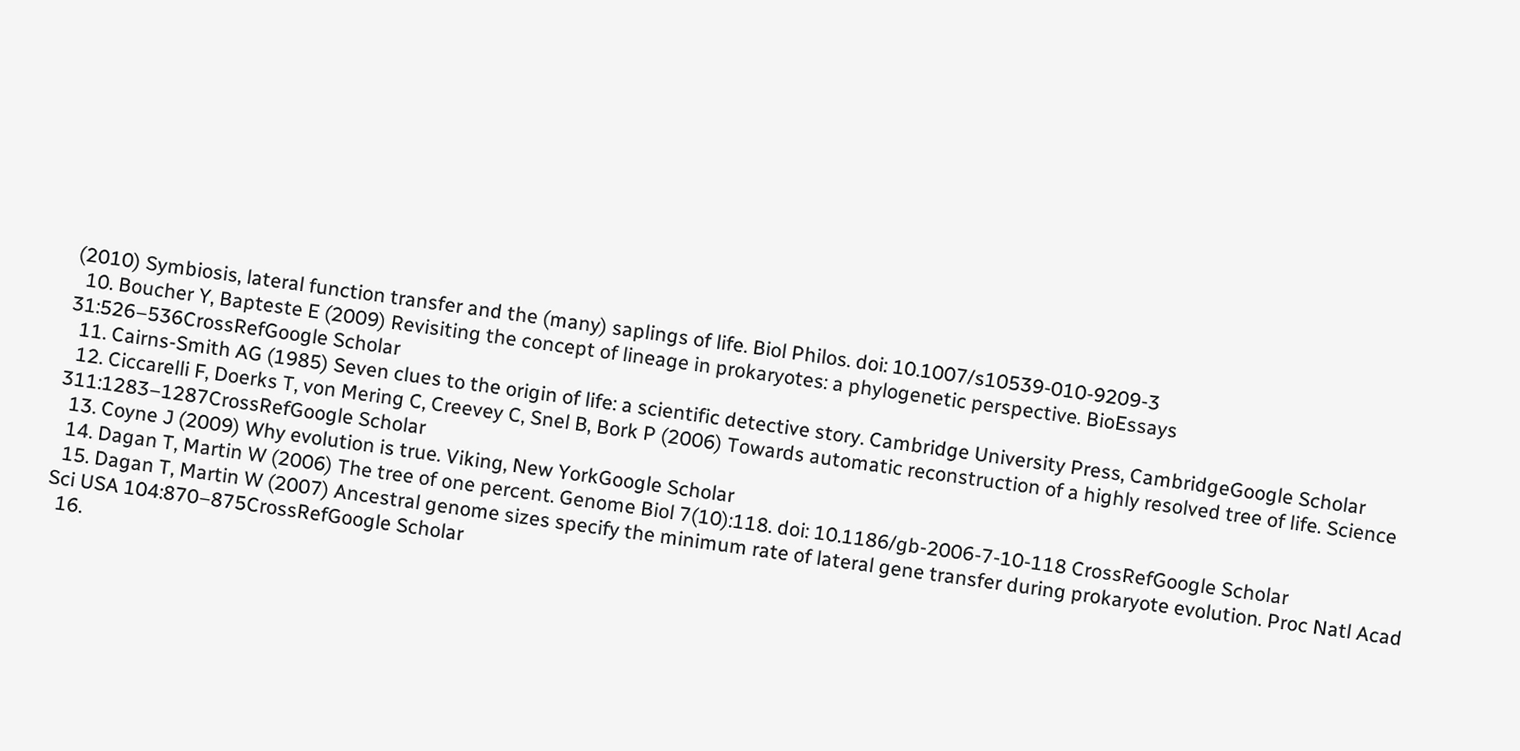(2010) Symbiosis, lateral function transfer and the (many) saplings of life. Biol Philos. doi: 10.1007/s10539-010-9209-3
  10. Boucher Y, Bapteste E (2009) Revisiting the concept of lineage in prokaryotes: a phylogenetic perspective. BioEssays 31:526–536CrossRefGoogle Scholar
  11. Cairns-Smith AG (1985) Seven clues to the origin of life: a scientific detective story. Cambridge University Press, CambridgeGoogle Scholar
  12. Ciccarelli F, Doerks T, von Mering C, Creevey C, Snel B, Bork P (2006) Towards automatic reconstruction of a highly resolved tree of life. Science 311:1283–1287CrossRefGoogle Scholar
  13. Coyne J (2009) Why evolution is true. Viking, New YorkGoogle Scholar
  14. Dagan T, Martin W (2006) The tree of one percent. Genome Biol 7(10):118. doi: 10.1186/gb-2006-7-10-118 CrossRefGoogle Scholar
  15. Dagan T, Martin W (2007) Ancestral genome sizes specify the minimum rate of lateral gene transfer during prokaryote evolution. Proc Natl Acad Sci USA 104:870–875CrossRefGoogle Scholar
  16.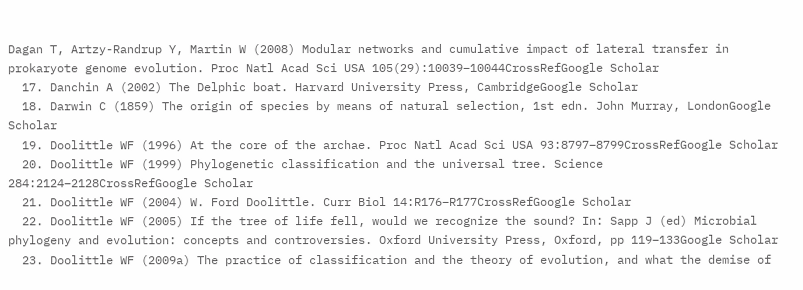Dagan T, Artzy-Randrup Y, Martin W (2008) Modular networks and cumulative impact of lateral transfer in prokaryote genome evolution. Proc Natl Acad Sci USA 105(29):10039–10044CrossRefGoogle Scholar
  17. Danchin A (2002) The Delphic boat. Harvard University Press, CambridgeGoogle Scholar
  18. Darwin C (1859) The origin of species by means of natural selection, 1st edn. John Murray, LondonGoogle Scholar
  19. Doolittle WF (1996) At the core of the archae. Proc Natl Acad Sci USA 93:8797–8799CrossRefGoogle Scholar
  20. Doolittle WF (1999) Phylogenetic classification and the universal tree. Science 284:2124–2128CrossRefGoogle Scholar
  21. Doolittle WF (2004) W. Ford Doolittle. Curr Biol 14:R176–R177CrossRefGoogle Scholar
  22. Doolittle WF (2005) If the tree of life fell, would we recognize the sound? In: Sapp J (ed) Microbial phylogeny and evolution: concepts and controversies. Oxford University Press, Oxford, pp 119–133Google Scholar
  23. Doolittle WF (2009a) The practice of classification and the theory of evolution, and what the demise of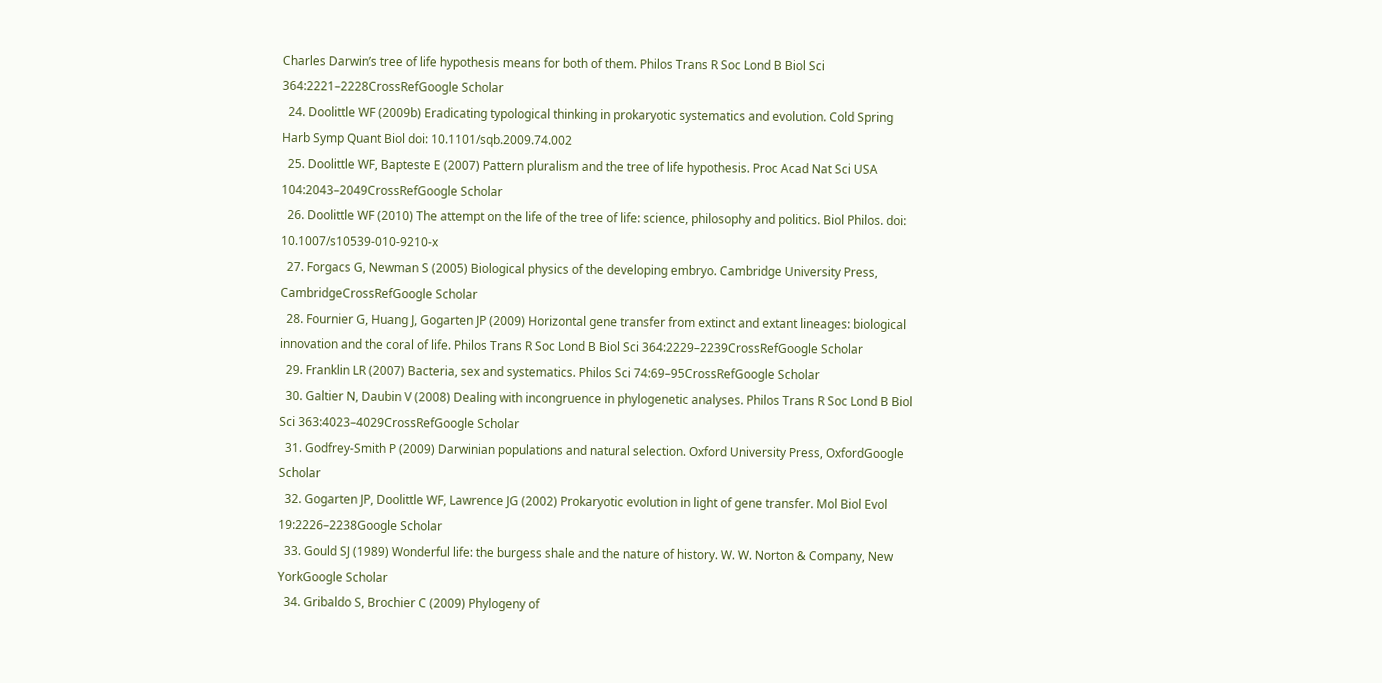Charles Darwin’s tree of life hypothesis means for both of them. Philos Trans R Soc Lond B Biol Sci 364:2221–2228CrossRefGoogle Scholar
  24. Doolittle WF (2009b) Eradicating typological thinking in prokaryotic systematics and evolution. Cold Spring Harb Symp Quant Biol doi: 10.1101/sqb.2009.74.002
  25. Doolittle WF, Bapteste E (2007) Pattern pluralism and the tree of life hypothesis. Proc Acad Nat Sci USA 104:2043–2049CrossRefGoogle Scholar
  26. Doolittle WF (2010) The attempt on the life of the tree of life: science, philosophy and politics. Biol Philos. doi: 10.1007/s10539-010-9210-x
  27. Forgacs G, Newman S (2005) Biological physics of the developing embryo. Cambridge University Press, CambridgeCrossRefGoogle Scholar
  28. Fournier G, Huang J, Gogarten JP (2009) Horizontal gene transfer from extinct and extant lineages: biological innovation and the coral of life. Philos Trans R Soc Lond B Biol Sci 364:2229–2239CrossRefGoogle Scholar
  29. Franklin LR (2007) Bacteria, sex and systematics. Philos Sci 74:69–95CrossRefGoogle Scholar
  30. Galtier N, Daubin V (2008) Dealing with incongruence in phylogenetic analyses. Philos Trans R Soc Lond B Biol Sci 363:4023–4029CrossRefGoogle Scholar
  31. Godfrey-Smith P (2009) Darwinian populations and natural selection. Oxford University Press, OxfordGoogle Scholar
  32. Gogarten JP, Doolittle WF, Lawrence JG (2002) Prokaryotic evolution in light of gene transfer. Mol Biol Evol 19:2226–2238Google Scholar
  33. Gould SJ (1989) Wonderful life: the burgess shale and the nature of history. W. W. Norton & Company, New YorkGoogle Scholar
  34. Gribaldo S, Brochier C (2009) Phylogeny of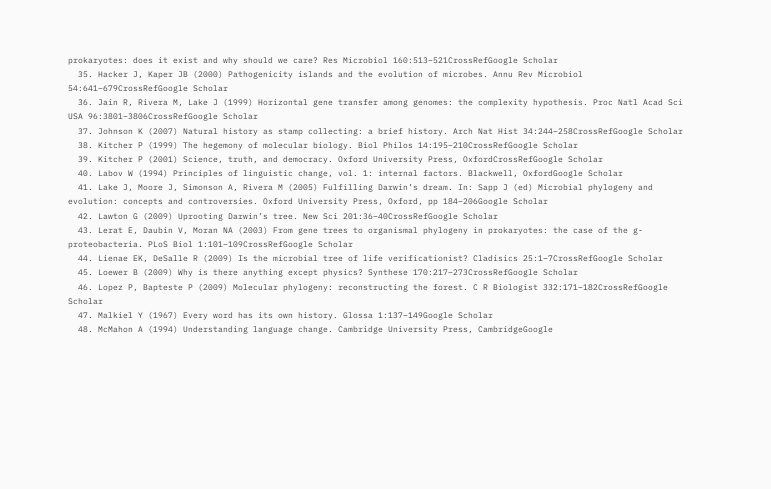prokaryotes: does it exist and why should we care? Res Microbiol 160:513–521CrossRefGoogle Scholar
  35. Hacker J, Kaper JB (2000) Pathogenicity islands and the evolution of microbes. Annu Rev Microbiol 54:641–679CrossRefGoogle Scholar
  36. Jain R, Rivera M, Lake J (1999) Horizontal gene transfer among genomes: the complexity hypothesis. Proc Natl Acad Sci USA 96:3801–3806CrossRefGoogle Scholar
  37. Johnson K (2007) Natural history as stamp collecting: a brief history. Arch Nat Hist 34:244–258CrossRefGoogle Scholar
  38. Kitcher P (1999) The hegemony of molecular biology. Biol Philos 14:195–210CrossRefGoogle Scholar
  39. Kitcher P (2001) Science, truth, and democracy. Oxford University Press, OxfordCrossRefGoogle Scholar
  40. Labov W (1994) Principles of linguistic change, vol. 1: internal factors. Blackwell, OxfordGoogle Scholar
  41. Lake J, Moore J, Simonson A, Rivera M (2005) Fulfilling Darwin’s dream. In: Sapp J (ed) Microbial phylogeny and evolution: concepts and controversies. Oxford University Press, Oxford, pp 184–206Google Scholar
  42. Lawton G (2009) Uprooting Darwin’s tree. New Sci 201:36–40CrossRefGoogle Scholar
  43. Lerat E, Daubin V, Moran NA (2003) From gene trees to organismal phylogeny in prokaryotes: the case of the g-proteobacteria. PLoS Biol 1:101–109CrossRefGoogle Scholar
  44. Lienae EK, DeSalle R (2009) Is the microbial tree of life verificationist? Cladisics 25:1–7CrossRefGoogle Scholar
  45. Loewer B (2009) Why is there anything except physics? Synthese 170:217–273CrossRefGoogle Scholar
  46. Lopez P, Bapteste P (2009) Molecular phylogeny: reconstructing the forest. C R Biologist 332:171–182CrossRefGoogle Scholar
  47. Malkiel Y (1967) Every word has its own history. Glossa 1:137–149Google Scholar
  48. McMahon A (1994) Understanding language change. Cambridge University Press, CambridgeGoogle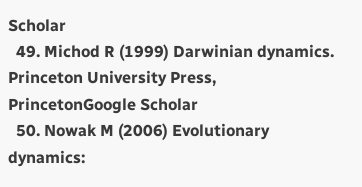Scholar
  49. Michod R (1999) Darwinian dynamics. Princeton University Press, PrincetonGoogle Scholar
  50. Nowak M (2006) Evolutionary dynamics: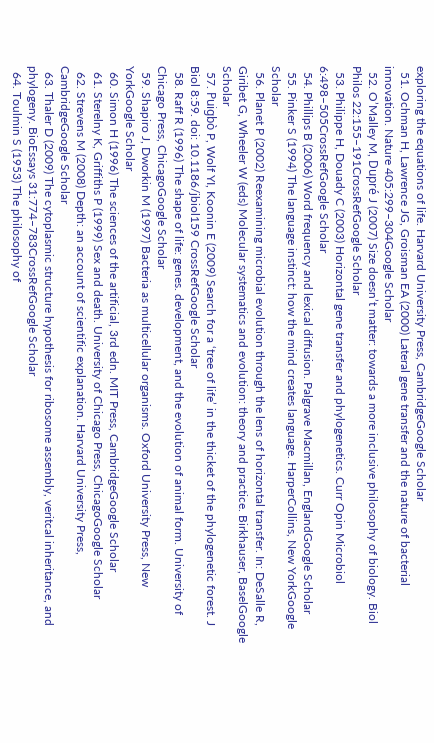exploring the equations of life. Harvard University Press, CambridgeGoogle Scholar
  51. Ochman H, Lawrence JG, Groisman EA (2000) Lateral gene transfer and the nature of bacterial innovation. Nature 405:299–304Google Scholar
  52. O’Malley M, Dupré J (2007) Size doesn’t matter: towards a more inclusive philosophy of biology. Biol Philos 22:155–191CrossRefGoogle Scholar
  53. Philippe H, Douady C (2003) Horizontal gene transfer and phylogenetics. Curr Opin Microbiol 6:498–505CrossRefGoogle Scholar
  54. Phillips B (2006) Word frequency and lexical diffusion. Palgrave Macmillan, EnglandGoogle Scholar
  55. Pinker S (1994) The language instinct: how the mind creates language. HarperCollins, New YorkGoogle Scholar
  56. Planet P (2002) Reexamining microbial evolution through the lens of horizontal transfer. In: DeSalle R, Giribet G, Wheeler W (eds) Molecular systematics and evolution: theory and practice. Birkhauser, BaselGoogle Scholar
  57. Puigbò P, Wolf YI, Koonin E (2009) Search for a ‘tree of life’ in the thicket of the phylogenetic forest. J Biol 8:59. doi: 10.1186/jbiol159 CrossRefGoogle Scholar
  58. Raff R (1996) The shape of life: genes. development, and the evolution of animal form. University of Chicago Press, ChicagoGoogle Scholar
  59. Shapiro J, Dworkin M (1997) Bacteria as multicellular organisms. Oxford University Press, New YorkGoogle Scholar
  60. Simon H (1996) The sciences of the artificial, 3rd edn. MIT Press, CambridgeGoogle Scholar
  61. Sterelny K, Griffiths P (1999) Sex and death. University of Chicago Press, ChicagoGoogle Scholar
  62. Strevens M (2008) Depth: an account of scientific explanation. Harvard University Press, CambridgeGoogle Scholar
  63. Thaler D (2009) The cytoplasmic structure hypothesis for ribosome assembly, veritcal inheritance, and phylogeny. BioEssays 31:774–783CrossRefGoogle Scholar
  64. Toulmin S (1953) The philosophy of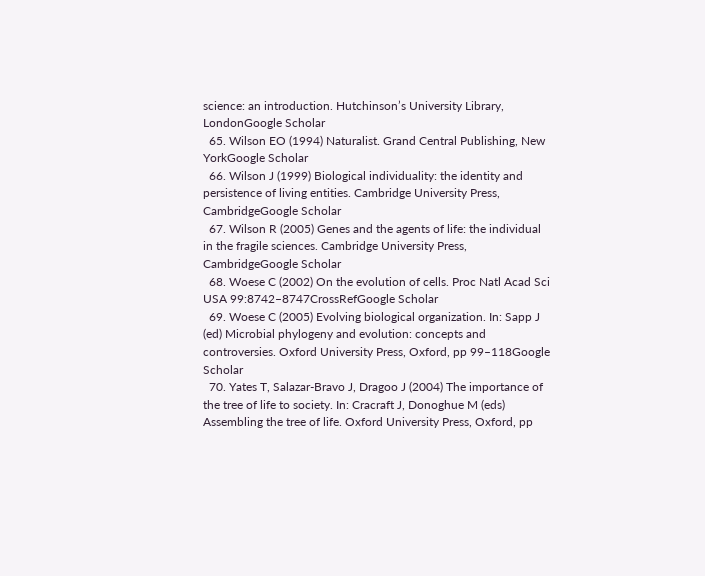science: an introduction. Hutchinson’s University Library, LondonGoogle Scholar
  65. Wilson EO (1994) Naturalist. Grand Central Publishing, New YorkGoogle Scholar
  66. Wilson J (1999) Biological individuality: the identity and persistence of living entities. Cambridge University Press, CambridgeGoogle Scholar
  67. Wilson R (2005) Genes and the agents of life: the individual in the fragile sciences. Cambridge University Press, CambridgeGoogle Scholar
  68. Woese C (2002) On the evolution of cells. Proc Natl Acad Sci USA 99:8742–8747CrossRefGoogle Scholar
  69. Woese C (2005) Evolving biological organization. In: Sapp J (ed) Microbial phylogeny and evolution: concepts and controversies. Oxford University Press, Oxford, pp 99–118Google Scholar
  70. Yates T, Salazar-Bravo J, Dragoo J (2004) The importance of the tree of life to society. In: Cracraft J, Donoghue M (eds) Assembling the tree of life. Oxford University Press, Oxford, pp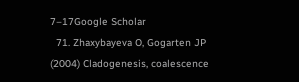7–17Google Scholar
  71. Zhaxybayeva O, Gogarten JP (2004) Cladogenesis, coalescence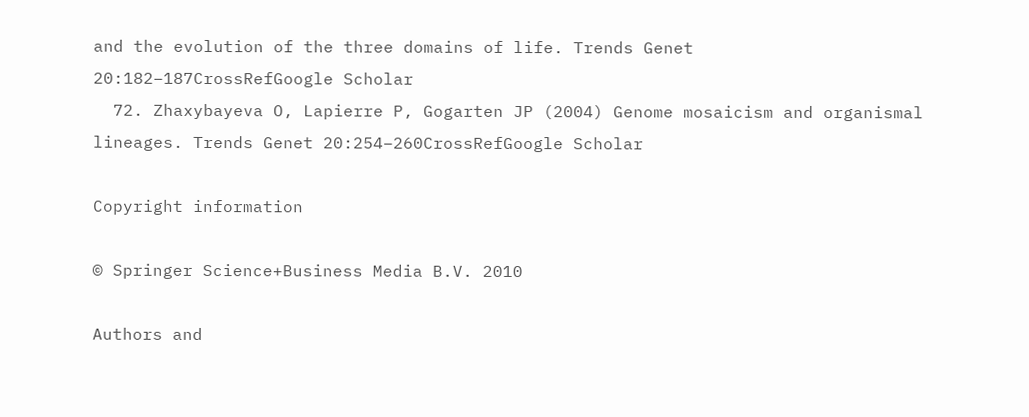and the evolution of the three domains of life. Trends Genet 20:182–187CrossRefGoogle Scholar
  72. Zhaxybayeva O, Lapierre P, Gogarten JP (2004) Genome mosaicism and organismal lineages. Trends Genet 20:254–260CrossRefGoogle Scholar

Copyright information

© Springer Science+Business Media B.V. 2010

Authors and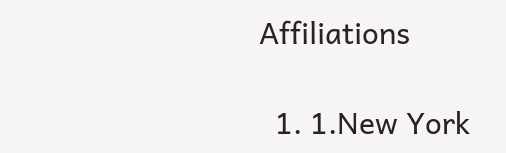Affiliations

  1. 1.New York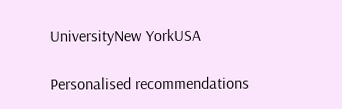UniversityNew YorkUSA

Personalised recommendations